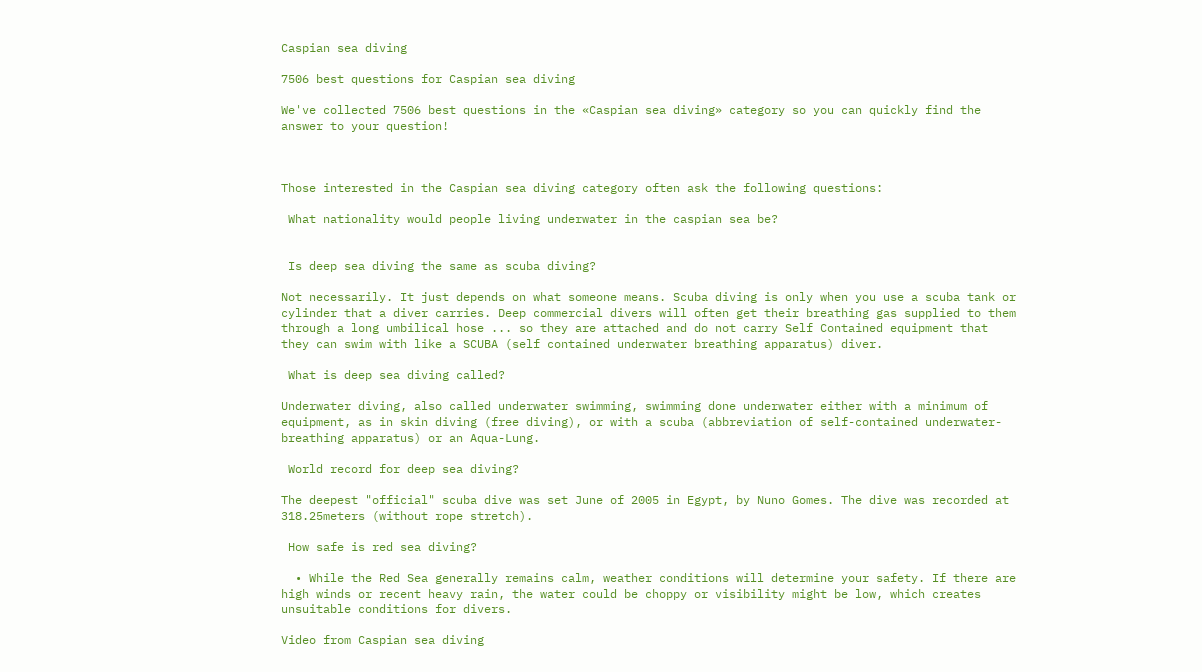Caspian sea diving

7506 best questions for Caspian sea diving

We've collected 7506 best questions in the «Caspian sea diving» category so you can quickly find the answer to your question!



Those interested in the Caspian sea diving category often ask the following questions:

 What nationality would people living underwater in the caspian sea be?


 Is deep sea diving the same as scuba diving?

Not necessarily. It just depends on what someone means. Scuba diving is only when you use a scuba tank or cylinder that a diver carries. Deep commercial divers will often get their breathing gas supplied to them through a long umbilical hose ... so they are attached and do not carry Self Contained equipment that they can swim with like a SCUBA (self contained underwater breathing apparatus) diver.

 What is deep sea diving called?

Underwater diving, also called underwater swimming, swimming done underwater either with a minimum of equipment, as in skin diving (free diving), or with a scuba (abbreviation of self-contained underwater-breathing apparatus) or an Aqua-Lung.

 World record for deep sea diving?

The deepest "official" scuba dive was set June of 2005 in Egypt, by Nuno Gomes. The dive was recorded at 318.25meters (without rope stretch).

 How safe is red sea diving?

  • While the Red Sea generally remains calm, weather conditions will determine your safety. If there are high winds or recent heavy rain, the water could be choppy or visibility might be low, which creates unsuitable conditions for divers.

Video from Caspian sea diving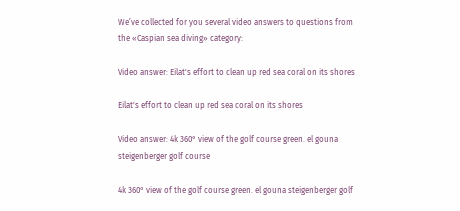We’ve collected for you several video answers to questions from the «Caspian sea diving» category:

Video answer: Eilat's effort to clean up red sea coral on its shores

Eilat's effort to clean up red sea coral on its shores

Video answer: 4k 360° view of the golf course green. el gouna steigenberger golf course

4k 360° view of the golf course green. el gouna steigenberger golf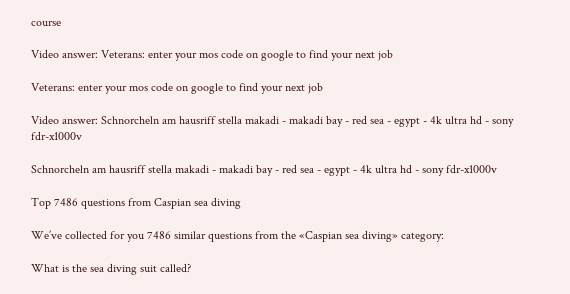course

Video answer: Veterans: enter your mos code on google to find your next job

Veterans: enter your mos code on google to find your next job

Video answer: Schnorcheln am hausriff stella makadi - makadi bay - red sea - egypt - 4k ultra hd - sony fdr-x1000v

Schnorcheln am hausriff stella makadi - makadi bay - red sea - egypt - 4k ultra hd - sony fdr-x1000v

Top 7486 questions from Caspian sea diving

We’ve collected for you 7486 similar questions from the «Caspian sea diving» category:

What is the sea diving suit called?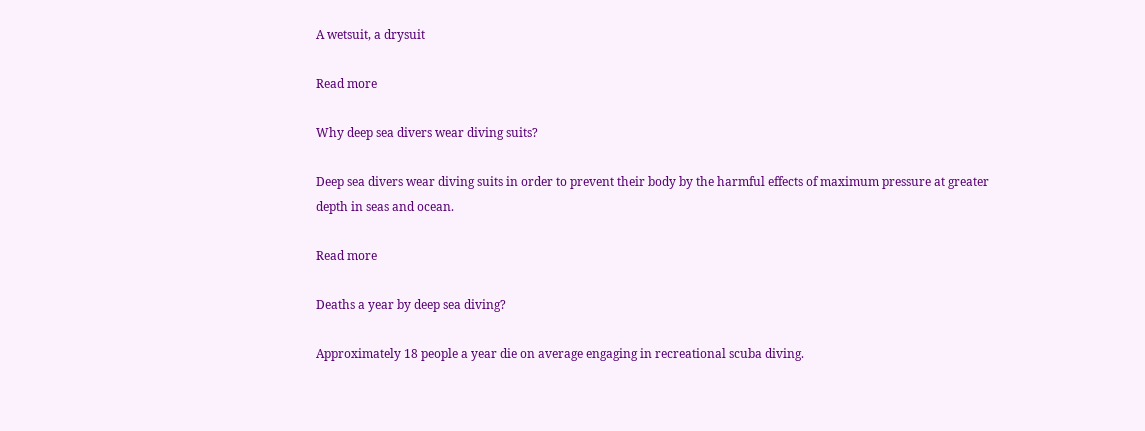A wetsuit, a drysuit

Read more

Why deep sea divers wear diving suits?

Deep sea divers wear diving suits in order to prevent their body by the harmful effects of maximum pressure at greater depth in seas and ocean.

Read more

Deaths a year by deep sea diving?

Approximately 18 people a year die on average engaging in recreational scuba diving.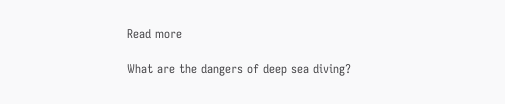Read more

What are the dangers of deep sea diving?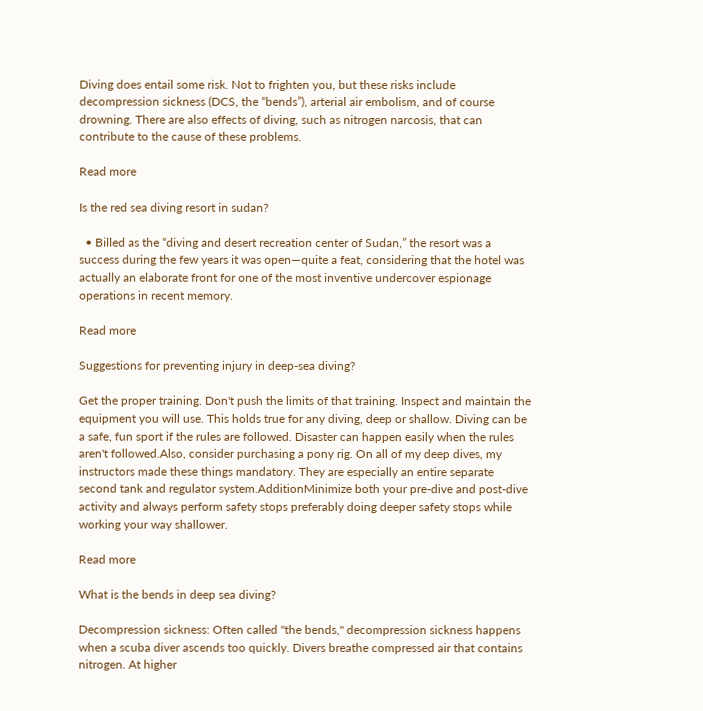Diving does entail some risk. Not to frighten you, but these risks include decompression sickness (DCS, the “bends”), arterial air embolism, and of course drowning. There are also effects of diving, such as nitrogen narcosis, that can contribute to the cause of these problems.

Read more

Is the red sea diving resort in sudan?

  • Billed as the “diving and desert recreation center of Sudan,” the resort was a success during the few years it was open—quite a feat, considering that the hotel was actually an elaborate front for one of the most inventive undercover espionage operations in recent memory.

Read more

Suggestions for preventing injury in deep-sea diving?

Get the proper training. Don't push the limits of that training. Inspect and maintain the equipment you will use. This holds true for any diving, deep or shallow. Diving can be a safe, fun sport if the rules are followed. Disaster can happen easily when the rules aren't followed.Also, consider purchasing a pony rig. On all of my deep dives, my instructors made these things mandatory. They are especially an entire separate second tank and regulator system.AdditionMinimize both your pre-dive and post-dive activity and always perform safety stops preferably doing deeper safety stops while working your way shallower.

Read more

What is the bends in deep sea diving?

Decompression sickness: Often called "the bends," decompression sickness happens when a scuba diver ascends too quickly. Divers breathe compressed air that contains nitrogen. At higher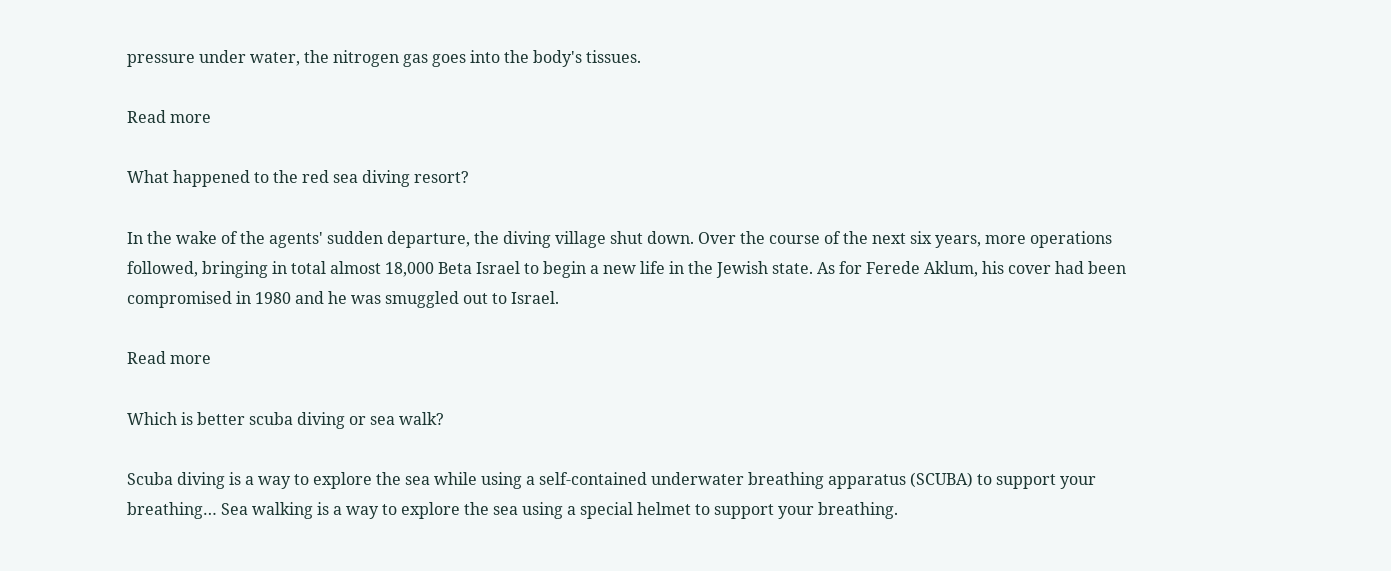pressure under water, the nitrogen gas goes into the body's tissues.

Read more

What happened to the red sea diving resort?

In the wake of the agents' sudden departure, the diving village shut down. Over the course of the next six years, more operations followed, bringing in total almost 18,000 Beta Israel to begin a new life in the Jewish state. As for Ferede Aklum, his cover had been compromised in 1980 and he was smuggled out to Israel.

Read more

Which is better scuba diving or sea walk?

Scuba diving is a way to explore the sea while using a self-contained underwater breathing apparatus (SCUBA) to support your breathing… Sea walking is a way to explore the sea using a special helmet to support your breathing.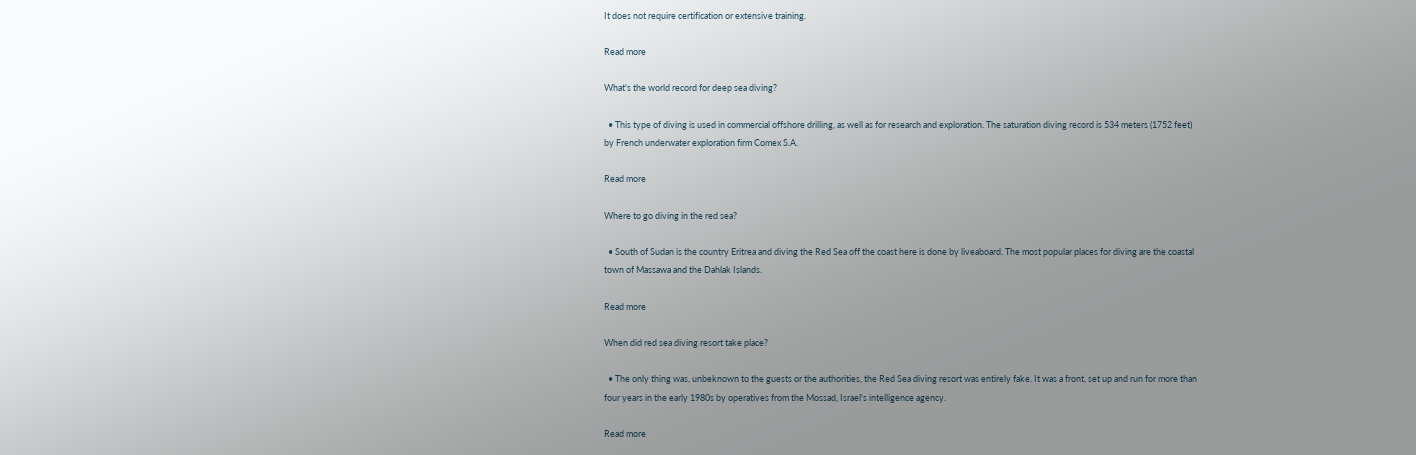It does not require certification or extensive training.

Read more

What's the world record for deep sea diving?

  • This type of diving is used in commercial offshore drilling, as well as for research and exploration. The saturation diving record is 534 meters (1752 feet) by French underwater exploration firm Comex S.A.

Read more

Where to go diving in the red sea?

  • South of Sudan is the country Eritrea and diving the Red Sea off the coast here is done by liveaboard. The most popular places for diving are the coastal town of Massawa and the Dahlak Islands.

Read more

When did red sea diving resort take place?

  • The only thing was, unbeknown to the guests or the authorities, the Red Sea diving resort was entirely fake. It was a front, set up and run for more than four years in the early 1980s by operatives from the Mossad, Israel's intelligence agency.

Read more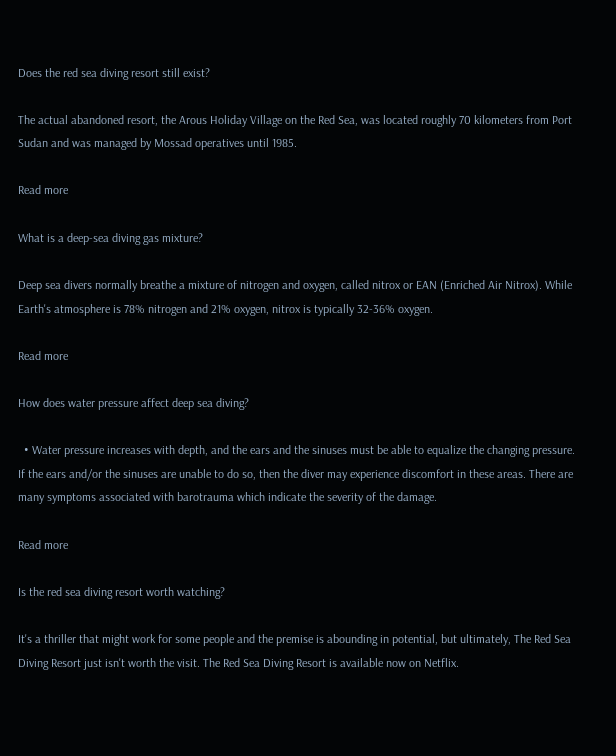Does the red sea diving resort still exist?

The actual abandoned resort, the Arous Holiday Village on the Red Sea, was located roughly 70 kilometers from Port Sudan and was managed by Mossad operatives until 1985.

Read more

What is a deep-sea diving gas mixture?

Deep sea divers normally breathe a mixture of nitrogen and oxygen, called nitrox or EAN (Enriched Air Nitrox). While Earth's atmosphere is 78% nitrogen and 21% oxygen, nitrox is typically 32-36% oxygen.

Read more

How does water pressure affect deep sea diving?

  • Water pressure increases with depth, and the ears and the sinuses must be able to equalize the changing pressure. If the ears and/or the sinuses are unable to do so, then the diver may experience discomfort in these areas. There are many symptoms associated with barotrauma which indicate the severity of the damage.

Read more

Is the red sea diving resort worth watching?

It's a thriller that might work for some people and the premise is abounding in potential, but ultimately, The Red Sea Diving Resort just isn't worth the visit. The Red Sea Diving Resort is available now on Netflix.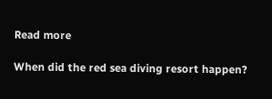Read more

When did the red sea diving resort happen?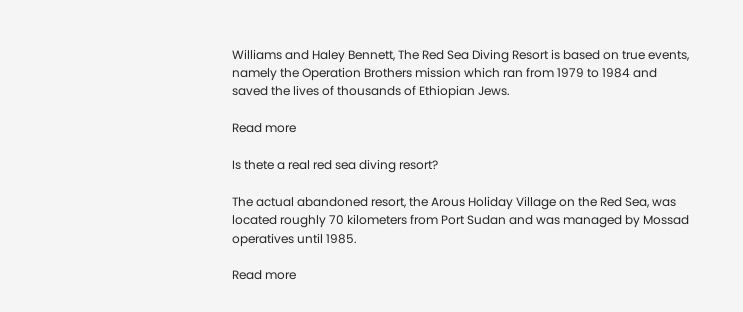Williams and Haley Bennett, The Red Sea Diving Resort is based on true events, namely the Operation Brothers mission which ran from 1979 to 1984 and saved the lives of thousands of Ethiopian Jews.

Read more

Is thete a real red sea diving resort?

The actual abandoned resort, the Arous Holiday Village on the Red Sea, was located roughly 70 kilometers from Port Sudan and was managed by Mossad operatives until 1985.

Read more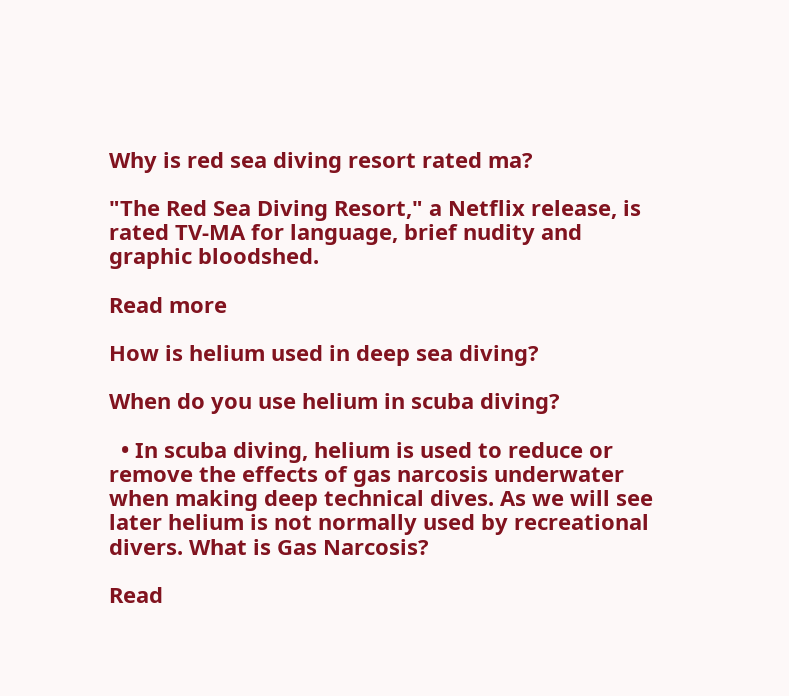Why is red sea diving resort rated ma?

"The Red Sea Diving Resort," a Netflix release, is rated TV-MA for language, brief nudity and graphic bloodshed.

Read more

How is helium used in deep sea diving?

When do you use helium in scuba diving?

  • In scuba diving, helium is used to reduce or remove the effects of gas narcosis underwater when making deep technical dives. As we will see later helium is not normally used by recreational divers. What is Gas Narcosis?

Read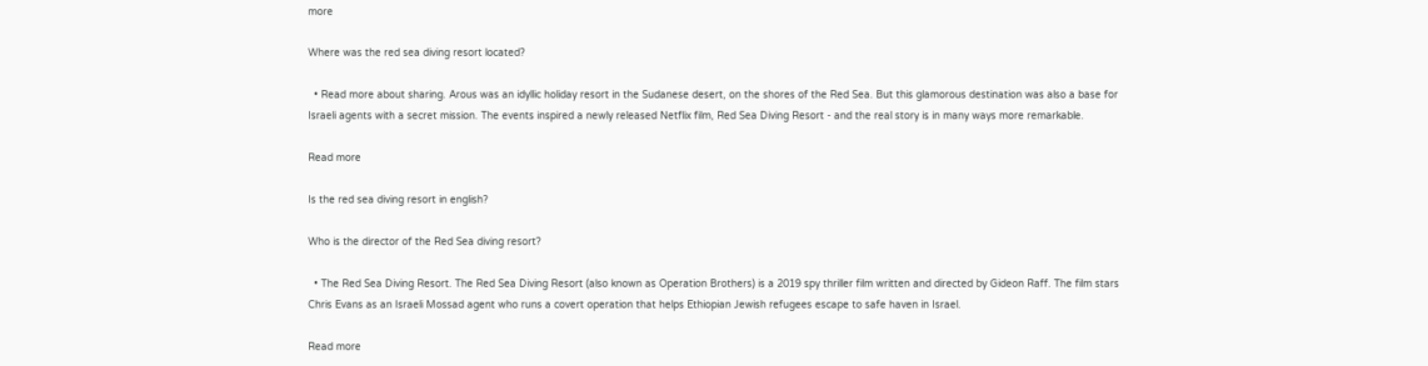more

Where was the red sea diving resort located?

  • Read more about sharing. Arous was an idyllic holiday resort in the Sudanese desert, on the shores of the Red Sea. But this glamorous destination was also a base for Israeli agents with a secret mission. The events inspired a newly released Netflix film, Red Sea Diving Resort - and the real story is in many ways more remarkable.

Read more

Is the red sea diving resort in english?

Who is the director of the Red Sea diving resort?

  • The Red Sea Diving Resort. The Red Sea Diving Resort (also known as Operation Brothers) is a 2019 spy thriller film written and directed by Gideon Raff. The film stars Chris Evans as an Israeli Mossad agent who runs a covert operation that helps Ethiopian Jewish refugees escape to safe haven in Israel.

Read more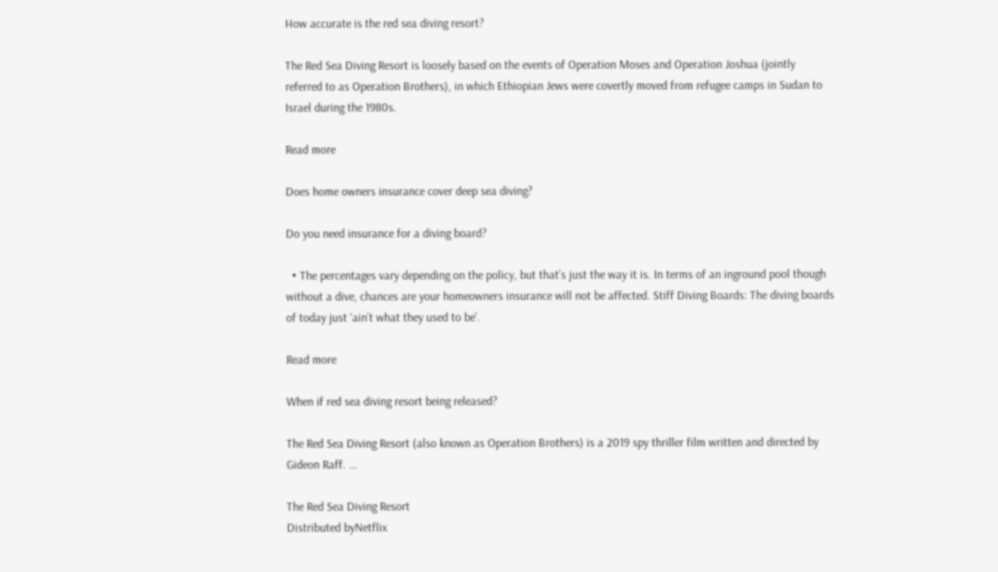How accurate is the red sea diving resort?

The Red Sea Diving Resort is loosely based on the events of Operation Moses and Operation Joshua (jointly referred to as Operation Brothers), in which Ethiopian Jews were covertly moved from refugee camps in Sudan to Israel during the 1980s.

Read more

Does home owners insurance cover deep sea diving?

Do you need insurance for a diving board?

  • The percentages vary depending on the policy, but that’s just the way it is. In terms of an inground pool though without a dive, chances are your homeowners insurance will not be affected. Stiff Diving Boards: The diving boards of today just ‘ain’t what they used to be’.

Read more

When if red sea diving resort being released?

The Red Sea Diving Resort (also known as Operation Brothers) is a 2019 spy thriller film written and directed by Gideon Raff. ...

The Red Sea Diving Resort
Distributed byNetflix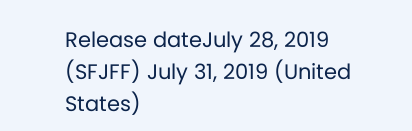Release dateJuly 28, 2019 (SFJFF) July 31, 2019 (United States)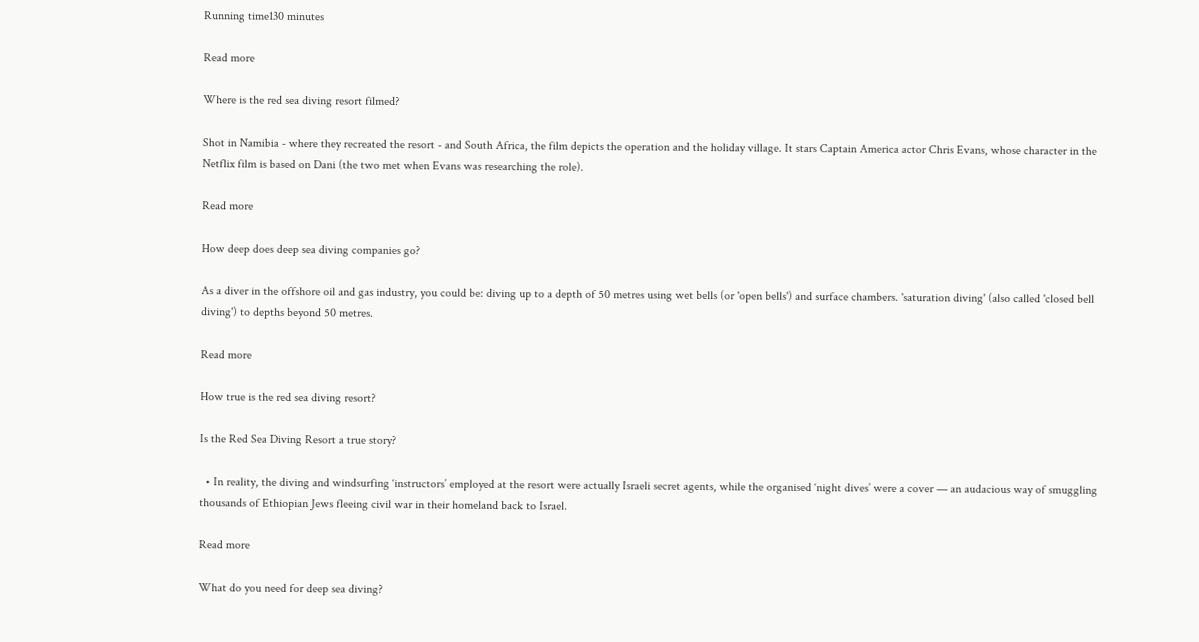Running time130 minutes

Read more

Where is the red sea diving resort filmed?

Shot in Namibia - where they recreated the resort - and South Africa, the film depicts the operation and the holiday village. It stars Captain America actor Chris Evans, whose character in the Netflix film is based on Dani (the two met when Evans was researching the role).

Read more

How deep does deep sea diving companies go?

As a diver in the offshore oil and gas industry, you could be: diving up to a depth of 50 metres using wet bells (or 'open bells') and surface chambers. 'saturation diving' (also called 'closed bell diving') to depths beyond 50 metres.

Read more

How true is the red sea diving resort?

Is the Red Sea Diving Resort a true story?

  • In reality, the diving and windsurfing ‘instructors’ employed at the resort were actually Israeli secret agents, while the organised ‘night dives’ were a cover — an audacious way of smuggling thousands of Ethiopian Jews fleeing civil war in their homeland back to Israel.

Read more

What do you need for deep sea diving?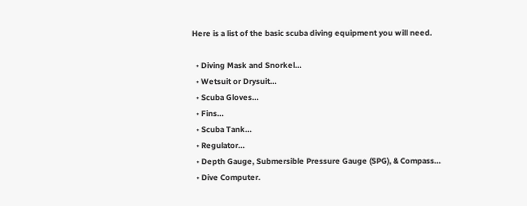Here is a list of the basic scuba diving equipment you will need.

  • Diving Mask and Snorkel…
  • Wetsuit or Drysuit…
  • Scuba Gloves…
  • Fins…
  • Scuba Tank…
  • Regulator…
  • Depth Gauge, Submersible Pressure Gauge (SPG), & Compass…
  • Dive Computer.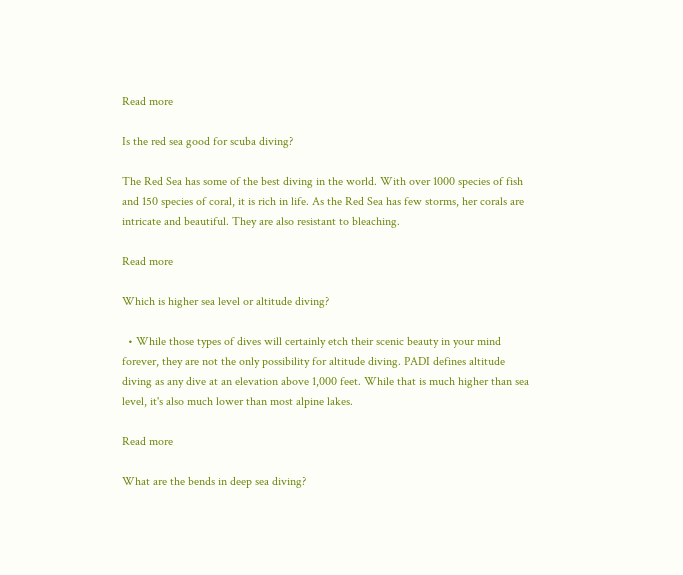Read more

Is the red sea good for scuba diving?

The Red Sea has some of the best diving in the world. With over 1000 species of fish and 150 species of coral, it is rich in life. As the Red Sea has few storms, her corals are intricate and beautiful. They are also resistant to bleaching.

Read more

Which is higher sea level or altitude diving?

  • While those types of dives will certainly etch their scenic beauty in your mind forever, they are not the only possibility for altitude diving. PADI defines altitude diving as any dive at an elevation above 1,000 feet. While that is much higher than sea level, it's also much lower than most alpine lakes.

Read more

What are the bends in deep sea diving?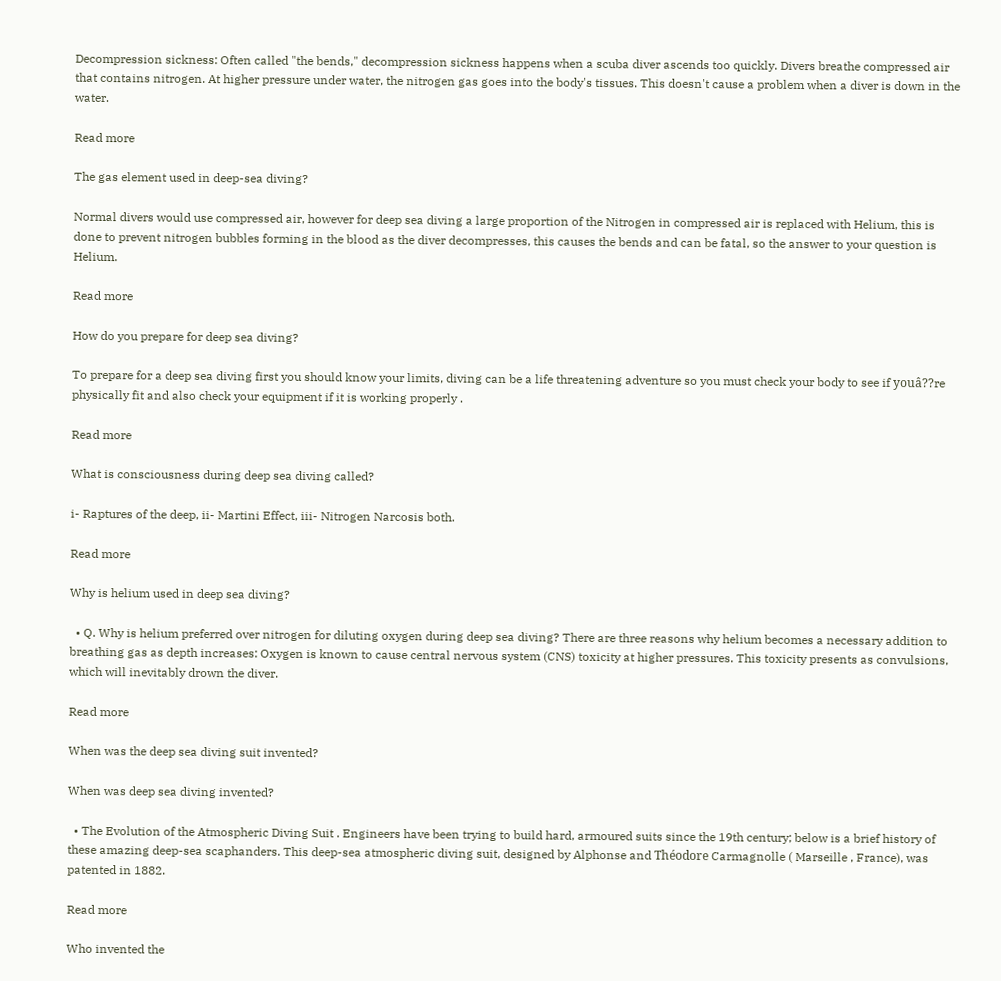Decompression sickness: Often called "the bends," decompression sickness happens when a scuba diver ascends too quickly. Divers breathe compressed air that contains nitrogen. At higher pressure under water, the nitrogen gas goes into the body's tissues. This doesn't cause a problem when a diver is down in the water.

Read more

The gas element used in deep-sea diving?

Normal divers would use compressed air, however for deep sea diving a large proportion of the Nitrogen in compressed air is replaced with Helium, this is done to prevent nitrogen bubbles forming in the blood as the diver decompresses, this causes the bends and can be fatal, so the answer to your question is Helium.

Read more

How do you prepare for deep sea diving?

To prepare for a deep sea diving first you should know your limits, diving can be a life threatening adventure so you must check your body to see if youâ??re physically fit and also check your equipment if it is working properly .

Read more

What is consciousness during deep sea diving called?

i- Raptures of the deep, ii- Martini Effect, iii- Nitrogen Narcosis both.

Read more

Why is helium used in deep sea diving?

  • Q. Why is helium preferred over nitrogen for diluting oxygen during deep sea diving? There are three reasons why helium becomes a necessary addition to breathing gas as depth increases: Oxygen is known to cause central nervous system (CNS) toxicity at higher pressures. This toxicity presents as convulsions, which will inevitably drown the diver.

Read more

When was the deep sea diving suit invented?

When was deep sea diving invented?

  • The Evolution of the Atmospheric Diving Suit . Engineers have been trying to build hard, armoured suits since the 19th century; below is a brief history of these amazing deep-sea scaphanders. This deep-sea atmospheric diving suit, designed by Alphonse and Théodore Carmagnolle ( Marseille , France), was patented in 1882.

Read more

Who invented the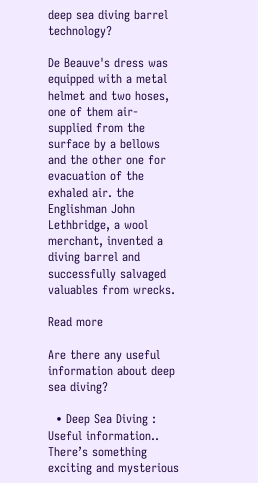deep sea diving barrel technology?

De Beauve's dress was equipped with a metal helmet and two hoses, one of them air-supplied from the surface by a bellows and the other one for evacuation of the exhaled air. the Englishman John Lethbridge, a wool merchant, invented a diving barrel and successfully salvaged valuables from wrecks.

Read more

Are there any useful information about deep sea diving?

  • Deep Sea Diving : Useful information.. There’s something exciting and mysterious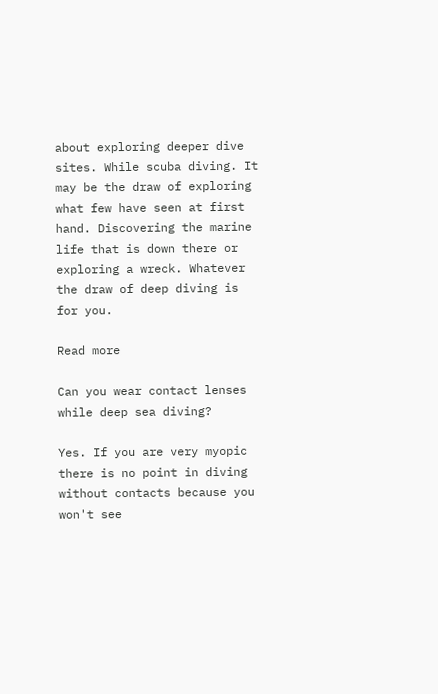about exploring deeper dive sites. While scuba diving. It may be the draw of exploring what few have seen at first hand. Discovering the marine life that is down there or exploring a wreck. Whatever the draw of deep diving is for you.

Read more

Can you wear contact lenses while deep sea diving?

Yes. If you are very myopic there is no point in diving without contacts because you won't see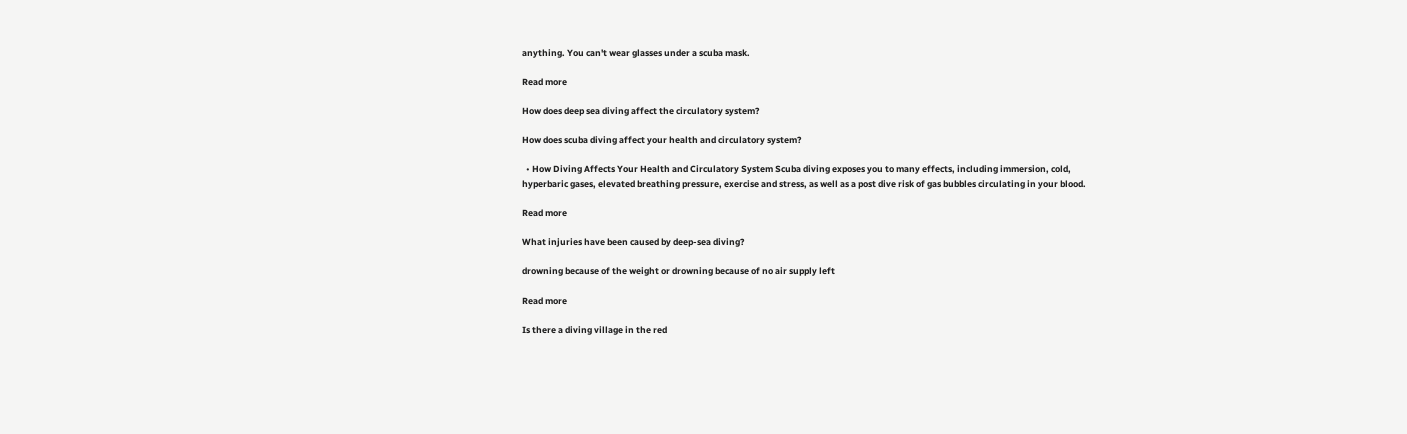anything. You can't wear glasses under a scuba mask.

Read more

How does deep sea diving affect the circulatory system?

How does scuba diving affect your health and circulatory system?

  • How Diving Affects Your Health and Circulatory System Scuba diving exposes you to many effects, including immersion, cold, hyperbaric gases, elevated breathing pressure, exercise and stress, as well as a post dive risk of gas bubbles circulating in your blood.

Read more

What injuries have been caused by deep-sea diving?

drowning because of the weight or drowning because of no air supply left

Read more

Is there a diving village in the red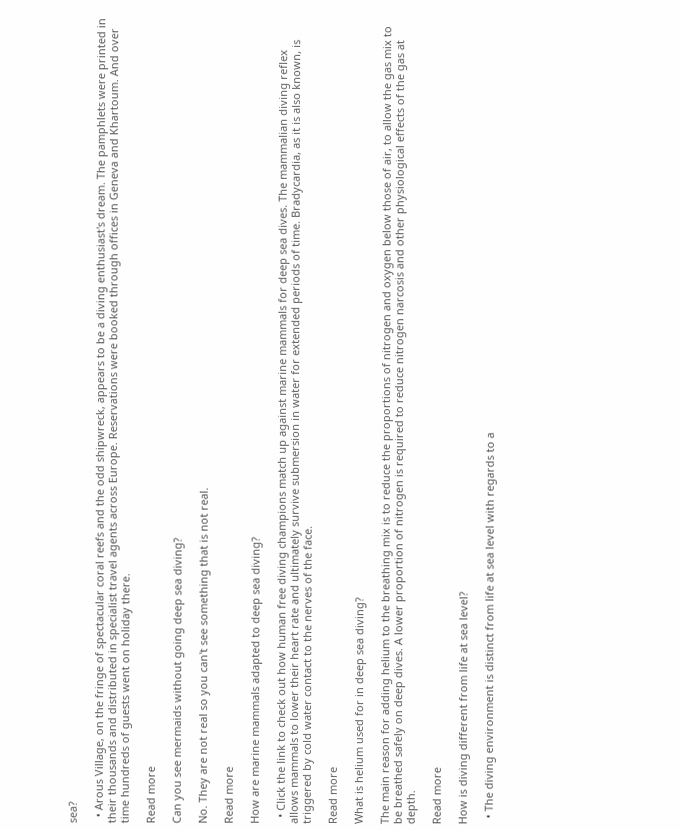sea?

  • Arous Village, on the fringe of spectacular coral reefs and the odd shipwreck, appears to be a diving enthusiast's dream. The pamphlets were printed in their thousands and distributed in specialist travel agents across Europe. Reservations were booked through offices in Geneva and Khartoum. And over time hundreds of guests went on holiday there.

Read more

Can you see mermaids without going deep sea diving?

No. They are not real so you can't see something that is not real.

Read more

How are marine mammals adapted to deep sea diving?

  • Click the link to check out how human free diving champions match up against marine mammals for deep sea dives. The mammalian diving reflex allows mammals to lower their heart rate and ultimately survive submersion in water for extended periods of time. Bradycardia, as it is also known, is triggered by cold water contact to the nerves of the face.

Read more

What is helium used for in deep sea diving?

The main reason for adding helium to the breathing mix is to reduce the proportions of nitrogen and oxygen below those of air, to allow the gas mix to be breathed safely on deep dives. A lower proportion of nitrogen is required to reduce nitrogen narcosis and other physiological effects of the gas at depth.

Read more

How is diving different from life at sea level?

  • The diving environment is distinct from life at sea level with regards to a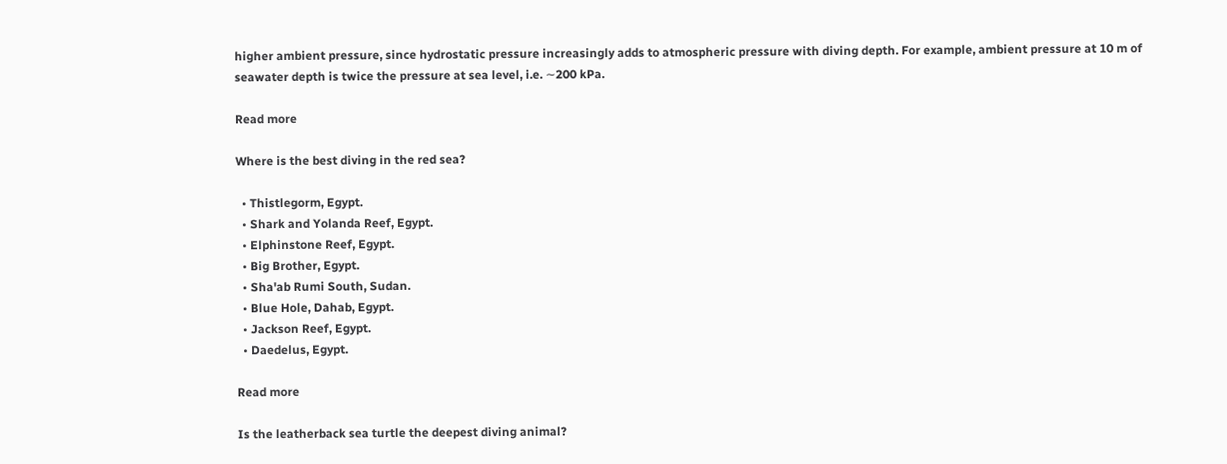higher ambient pressure, since hydrostatic pressure increasingly adds to atmospheric pressure with diving depth. For example, ambient pressure at 10 m of seawater depth is twice the pressure at sea level, i.e. ∼200 kPa.

Read more

Where is the best diving in the red sea?

  • Thistlegorm, Egypt.
  • Shark and Yolanda Reef, Egypt.
  • Elphinstone Reef, Egypt.
  • Big Brother, Egypt.
  • Sha'ab Rumi South, Sudan.
  • Blue Hole, Dahab, Egypt.
  • Jackson Reef, Egypt.
  • Daedelus, Egypt.

Read more

Is the leatherback sea turtle the deepest diving animal?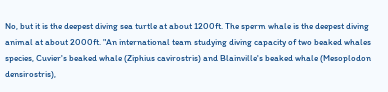No, but it is the deepest diving sea turtle at about 1200ft. The sperm whale is the deepest diving animal at about 2000ft. "An international team studying diving capacity of two beaked whales species, Cuvier's beaked whale (Ziphius cavirostris) and Blainville's beaked whale (Mesoplodon densirostris),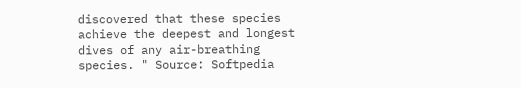discovered that these species achieve the deepest and longest dives of any air-breathing species. " Source: Softpedia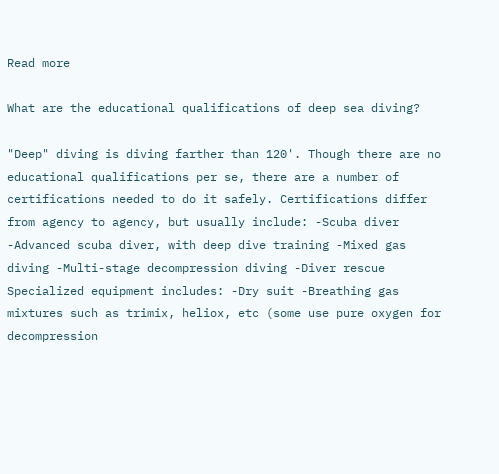Read more

What are the educational qualifications of deep sea diving?

"Deep" diving is diving farther than 120'. Though there are no educational qualifications per se, there are a number of certifications needed to do it safely. Certifications differ from agency to agency, but usually include: -Scuba diver -Advanced scuba diver, with deep dive training -Mixed gas diving -Multi-stage decompression diving -Diver rescue Specialized equipment includes: -Dry suit -Breathing gas mixtures such as trimix, heliox, etc (some use pure oxygen for decompression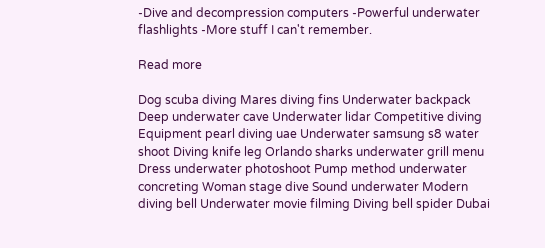-Dive and decompression computers -Powerful underwater flashlights -More stuff I can't remember.

Read more

Dog scuba diving Mares diving fins Underwater backpack Deep underwater cave Underwater lidar Competitive diving Equipment pearl diving uae Underwater samsung s8 water shoot Diving knife leg Orlando sharks underwater grill menu Dress underwater photoshoot Pump method underwater concreting Woman stage dive Sound underwater Modern diving bell Underwater movie filming Diving bell spider Dubai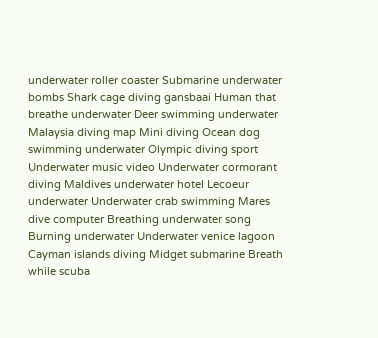underwater roller coaster Submarine underwater bombs Shark cage diving gansbaai Human that breathe underwater Deer swimming underwater Malaysia diving map Mini diving Ocean dog swimming underwater Olympic diving sport Underwater music video Underwater cormorant diving Maldives underwater hotel Lecoeur underwater Underwater crab swimming Mares dive computer Breathing underwater song Burning underwater Underwater venice lagoon Cayman islands diving Midget submarine Breath while scuba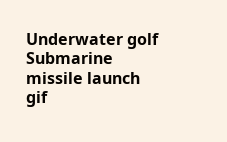Underwater golf Submarine missile launch gif